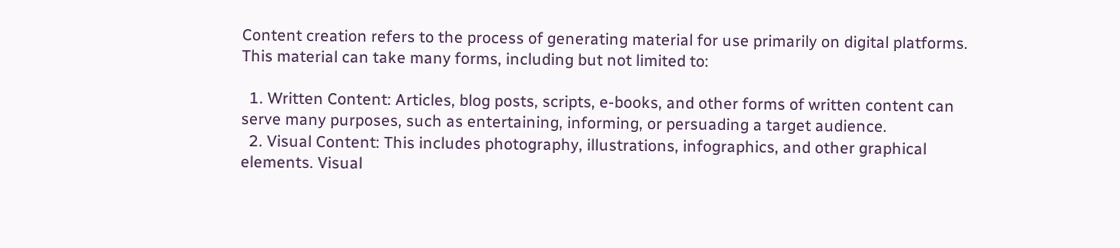Content creation refers to the process of generating material for use primarily on digital platforms. This material can take many forms, including but not limited to:

  1. Written Content: Articles, blog posts, scripts, e-books, and other forms of written content can serve many purposes, such as entertaining, informing, or persuading a target audience.
  2. Visual Content: This includes photography, illustrations, infographics, and other graphical elements. Visual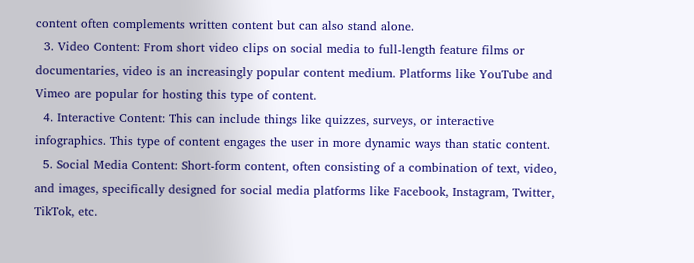content often complements written content but can also stand alone.
  3. Video Content: From short video clips on social media to full-length feature films or documentaries, video is an increasingly popular content medium. Platforms like YouTube and Vimeo are popular for hosting this type of content.
  4. Interactive Content: This can include things like quizzes, surveys, or interactive infographics. This type of content engages the user in more dynamic ways than static content.
  5. Social Media Content: Short-form content, often consisting of a combination of text, video, and images, specifically designed for social media platforms like Facebook, Instagram, Twitter, TikTok, etc.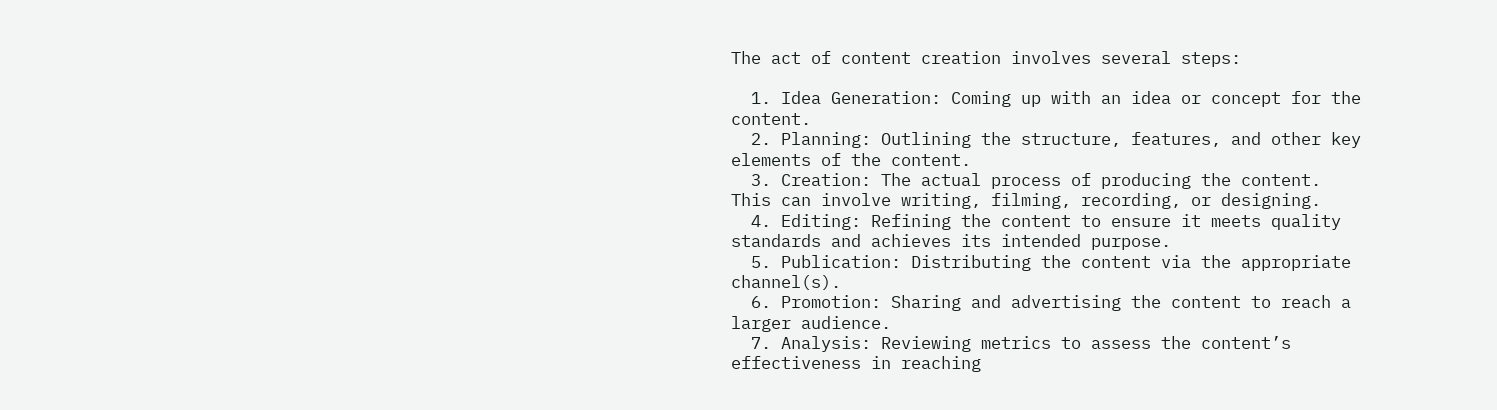The act of content creation involves several steps:

  1. Idea Generation: Coming up with an idea or concept for the content.
  2. Planning: Outlining the structure, features, and other key elements of the content.
  3. Creation: The actual process of producing the content. This can involve writing, filming, recording, or designing.
  4. Editing: Refining the content to ensure it meets quality standards and achieves its intended purpose.
  5. Publication: Distributing the content via the appropriate channel(s).
  6. Promotion: Sharing and advertising the content to reach a larger audience.
  7. Analysis: Reviewing metrics to assess the content’s effectiveness in reaching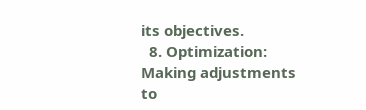its objectives.
  8. Optimization: Making adjustments to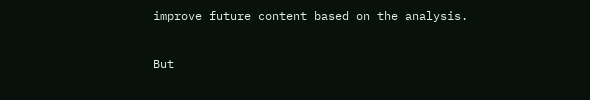improve future content based on the analysis.

But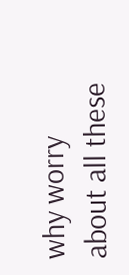why worry about all these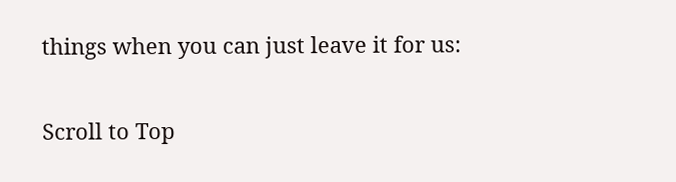things when you can just leave it for us:


Scroll to Top